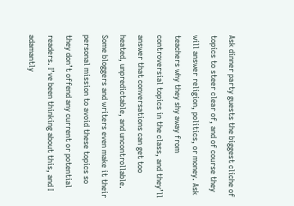Ask dinner party guests the biggest cliche of topics to steer clear of, and of course they will answer religion, politics, or money. Ask teachers why they shy away from controversial topics in the class, and they’ll answer that conversations can get too heated, unpredictable, and uncontrollable. Some bloggers and writers even make it their personal mission to avoid these topics so they don’t offend any current or potential readers. I’ve been thinking about this, and I adamantly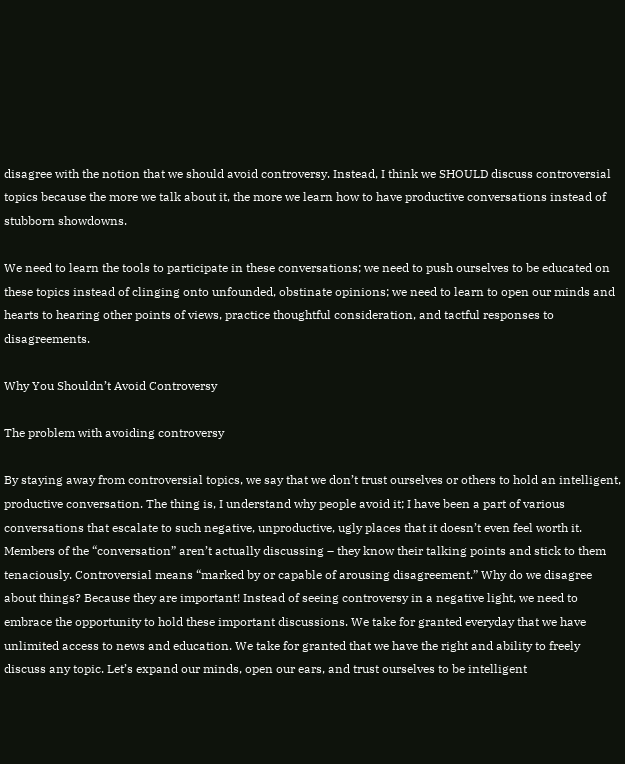disagree with the notion that we should avoid controversy. Instead, I think we SHOULD discuss controversial topics because the more we talk about it, the more we learn how to have productive conversations instead of stubborn showdowns.

We need to learn the tools to participate in these conversations; we need to push ourselves to be educated on these topics instead of clinging onto unfounded, obstinate opinions; we need to learn to open our minds and hearts to hearing other points of views, practice thoughtful consideration, and tactful responses to disagreements.

Why You Shouldn’t Avoid Controversy

The problem with avoiding controversy

By staying away from controversial topics, we say that we don’t trust ourselves or others to hold an intelligent, productive conversation. The thing is, I understand why people avoid it; I have been a part of various conversations that escalate to such negative, unproductive, ugly places that it doesn’t even feel worth it. Members of the “conversation” aren’t actually discussing – they know their talking points and stick to them tenaciously. Controversial means “marked by or capable of arousing disagreement.” Why do we disagree about things? Because they are important! Instead of seeing controversy in a negative light, we need to embrace the opportunity to hold these important discussions. We take for granted everyday that we have unlimited access to news and education. We take for granted that we have the right and ability to freely discuss any topic. Let’s expand our minds, open our ears, and trust ourselves to be intelligent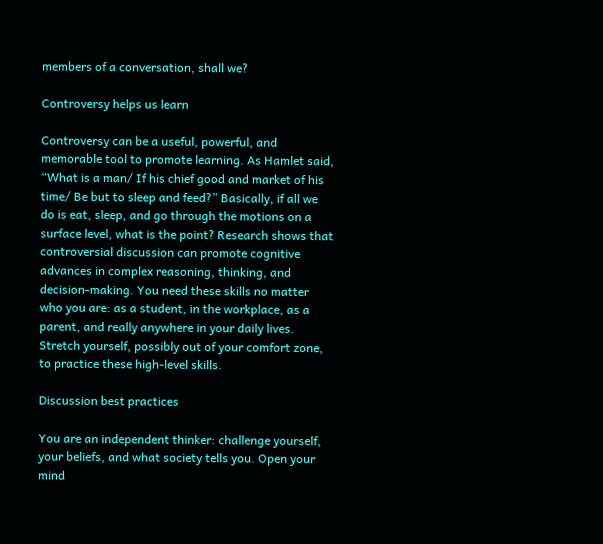members of a conversation, shall we?

Controversy helps us learn

Controversy can be a useful, powerful, and memorable tool to promote learning. As Hamlet said, “What is a man/ If his chief good and market of his time/ Be but to sleep and feed?” Basically, if all we do is eat, sleep, and go through the motions on a surface level, what is the point? Research shows that controversial discussion can promote cognitive advances in complex reasoning, thinking, and decision-making. You need these skills no matter who you are: as a student, in the workplace, as a parent, and really anywhere in your daily lives. Stretch yourself, possibly out of your comfort zone, to practice these high-level skills.

Discussion best practices

You are an independent thinker: challenge yourself, your beliefs, and what society tells you. Open your mind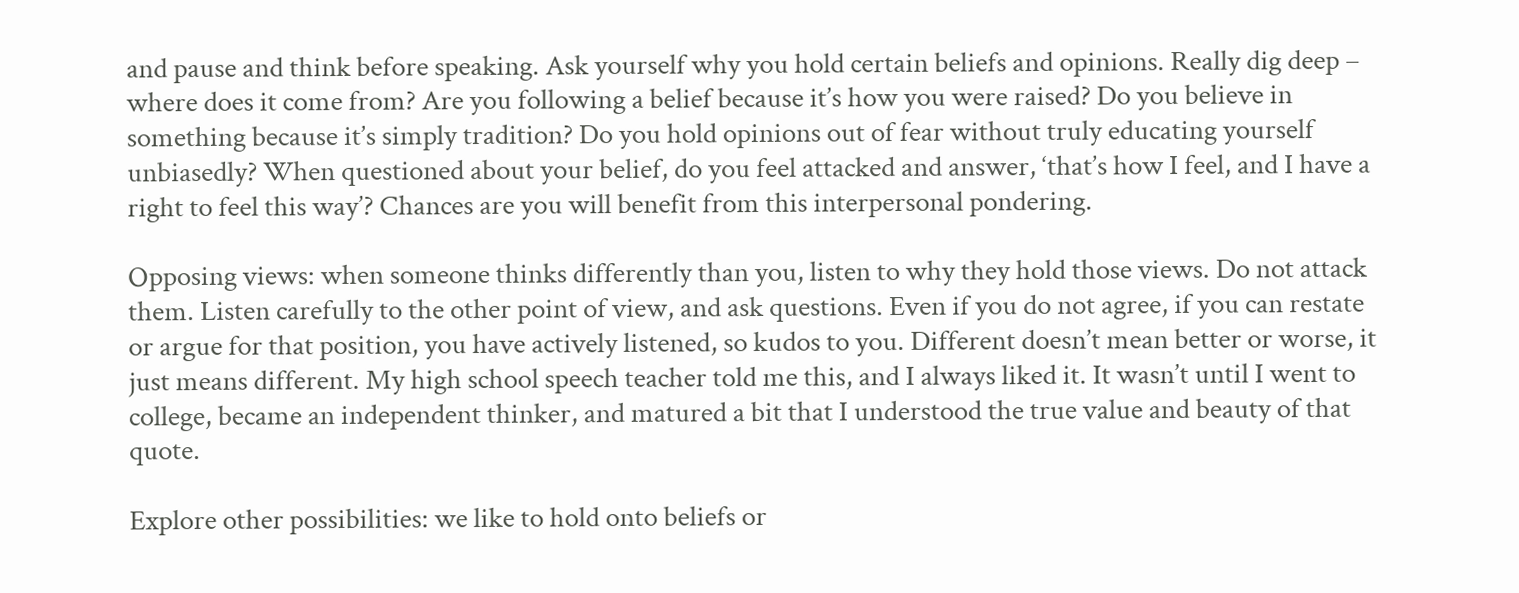and pause and think before speaking. Ask yourself why you hold certain beliefs and opinions. Really dig deep – where does it come from? Are you following a belief because it’s how you were raised? Do you believe in something because it’s simply tradition? Do you hold opinions out of fear without truly educating yourself unbiasedly? When questioned about your belief, do you feel attacked and answer, ‘that’s how I feel, and I have a right to feel this way’? Chances are you will benefit from this interpersonal pondering.

Opposing views: when someone thinks differently than you, listen to why they hold those views. Do not attack them. Listen carefully to the other point of view, and ask questions. Even if you do not agree, if you can restate or argue for that position, you have actively listened, so kudos to you. Different doesn’t mean better or worse, it just means different. My high school speech teacher told me this, and I always liked it. It wasn’t until I went to college, became an independent thinker, and matured a bit that I understood the true value and beauty of that quote.

Explore other possibilities: we like to hold onto beliefs or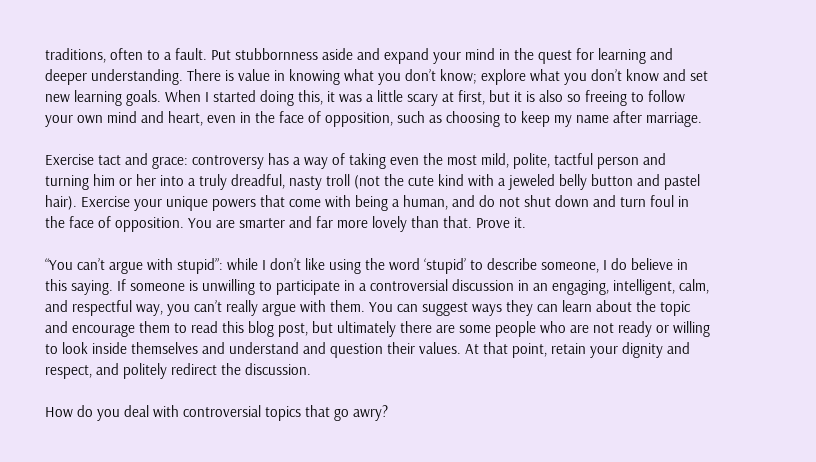traditions, often to a fault. Put stubbornness aside and expand your mind in the quest for learning and deeper understanding. There is value in knowing what you don’t know; explore what you don’t know and set new learning goals. When I started doing this, it was a little scary at first, but it is also so freeing to follow your own mind and heart, even in the face of opposition, such as choosing to keep my name after marriage.

Exercise tact and grace: controversy has a way of taking even the most mild, polite, tactful person and turning him or her into a truly dreadful, nasty troll (not the cute kind with a jeweled belly button and pastel hair). Exercise your unique powers that come with being a human, and do not shut down and turn foul in the face of opposition. You are smarter and far more lovely than that. Prove it.

“You can’t argue with stupid”: while I don’t like using the word ‘stupid’ to describe someone, I do believe in this saying. If someone is unwilling to participate in a controversial discussion in an engaging, intelligent, calm, and respectful way, you can’t really argue with them. You can suggest ways they can learn about the topic and encourage them to read this blog post, but ultimately there are some people who are not ready or willing to look inside themselves and understand and question their values. At that point, retain your dignity and respect, and politely redirect the discussion.

How do you deal with controversial topics that go awry?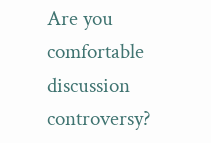Are you comfortable discussion controversy?